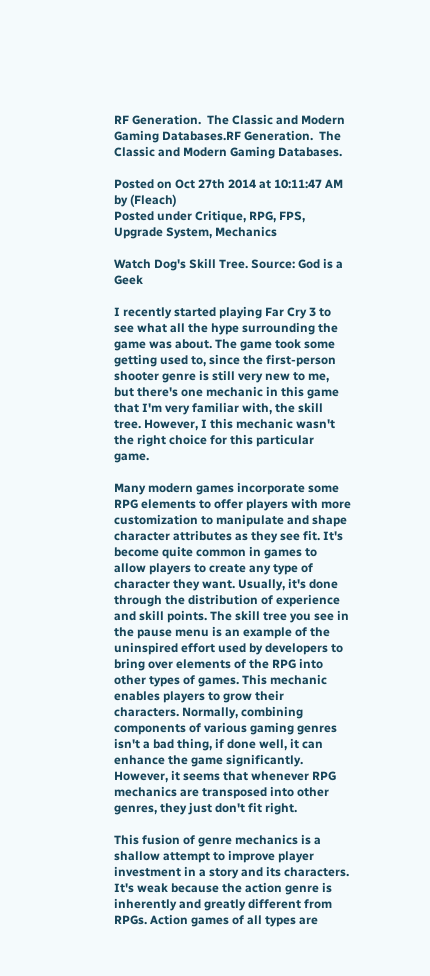RF Generation.  The Classic and Modern Gaming Databases.RF Generation.  The Classic and Modern Gaming Databases.

Posted on Oct 27th 2014 at 10:11:47 AM by (Fleach)
Posted under Critique, RPG, FPS, Upgrade System, Mechanics

Watch Dog's Skill Tree. Source: God is a Geek

I recently started playing Far Cry 3 to see what all the hype surrounding the game was about. The game took some getting used to, since the first-person shooter genre is still very new to me, but there's one mechanic in this game that I'm very familiar with, the skill tree. However, I this mechanic wasn't the right choice for this particular game.

Many modern games incorporate some RPG elements to offer players with more customization to manipulate and shape character attributes as they see fit. It's become quite common in games to allow players to create any type of character they want. Usually, it's done through the distribution of experience and skill points. The skill tree you see in the pause menu is an example of the uninspired effort used by developers to bring over elements of the RPG into other types of games. This mechanic enables players to grow their characters. Normally, combining components of various gaming genres isn't a bad thing, if done well, it can enhance the game significantly. However, it seems that whenever RPG mechanics are transposed into other genres, they just don't fit right.

This fusion of genre mechanics is a shallow attempt to improve player investment in a story and its characters. It's weak because the action genre is inherently and greatly different from RPGs. Action games of all types are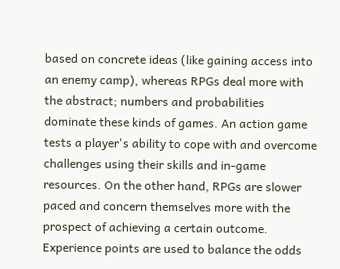based on concrete ideas (like gaining access into an enemy camp), whereas RPGs deal more with the abstract; numbers and probabilities dominate these kinds of games. An action game tests a player's ability to cope with and overcome challenges using their skills and in-game resources. On the other hand, RPGs are slower paced and concern themselves more with the prospect of achieving a certain outcome. Experience points are used to balance the odds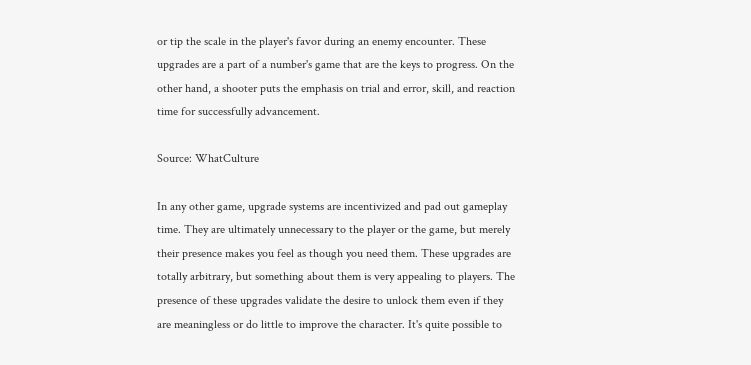or tip the scale in the player's favor during an enemy encounter. These upgrades are a part of a number's game that are the keys to progress. On the other hand, a shooter puts the emphasis on trial and error, skill, and reaction time for successfully advancement.

Source: WhatCulture

In any other game, upgrade systems are incentivized and pad out gameplay time. They are ultimately unnecessary to the player or the game, but merely their presence makes you feel as though you need them. These upgrades are totally arbitrary, but something about them is very appealing to players. The presence of these upgrades validate the desire to unlock them even if they are meaningless or do little to improve the character. It's quite possible to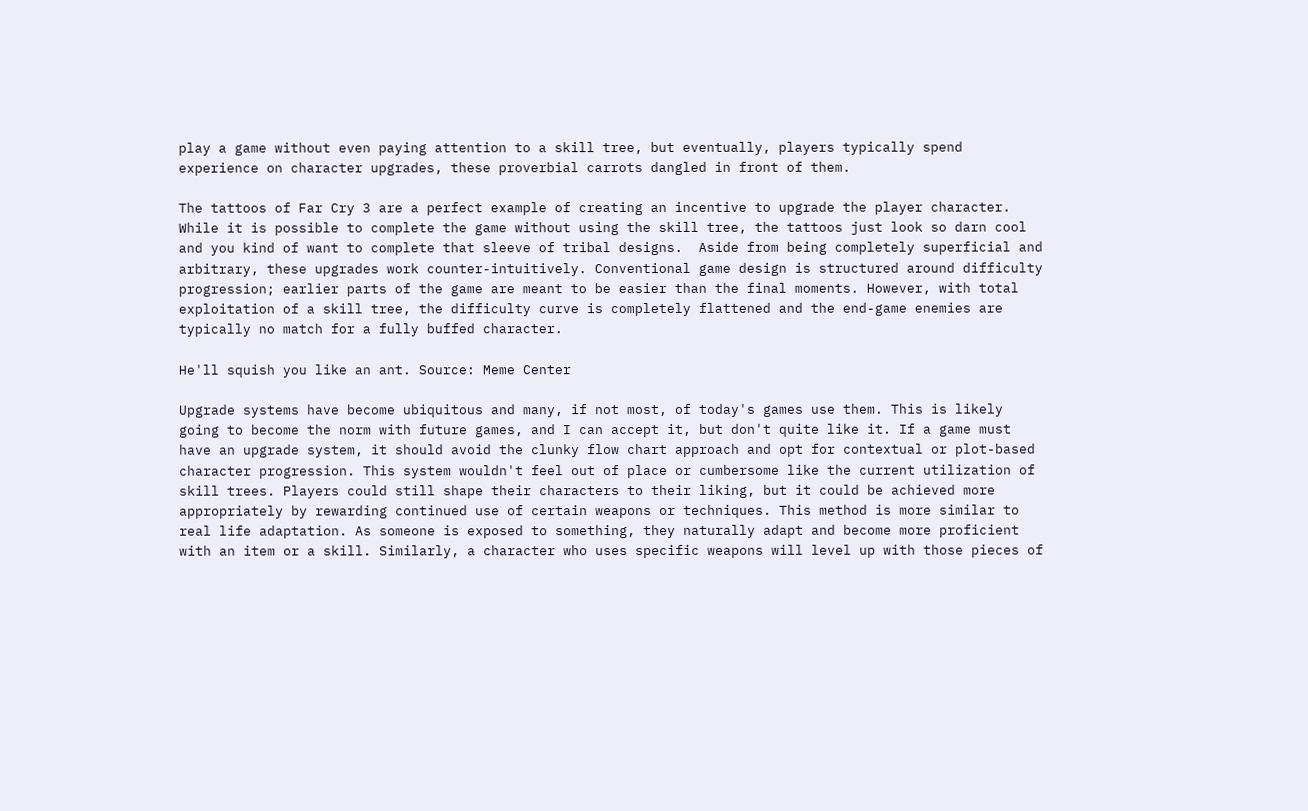play a game without even paying attention to a skill tree, but eventually, players typically spend experience on character upgrades, these proverbial carrots dangled in front of them.

The tattoos of Far Cry 3 are a perfect example of creating an incentive to upgrade the player character. While it is possible to complete the game without using the skill tree, the tattoos just look so darn cool and you kind of want to complete that sleeve of tribal designs.  Aside from being completely superficial and arbitrary, these upgrades work counter-intuitively. Conventional game design is structured around difficulty progression; earlier parts of the game are meant to be easier than the final moments. However, with total exploitation of a skill tree, the difficulty curve is completely flattened and the end-game enemies are typically no match for a fully buffed character.

He'll squish you like an ant. Source: Meme Center

Upgrade systems have become ubiquitous and many, if not most, of today's games use them. This is likely going to become the norm with future games, and I can accept it, but don't quite like it. If a game must have an upgrade system, it should avoid the clunky flow chart approach and opt for contextual or plot-based character progression. This system wouldn't feel out of place or cumbersome like the current utilization of skill trees. Players could still shape their characters to their liking, but it could be achieved more appropriately by rewarding continued use of certain weapons or techniques. This method is more similar to real life adaptation. As someone is exposed to something, they naturally adapt and become more proficient with an item or a skill. Similarly, a character who uses specific weapons will level up with those pieces of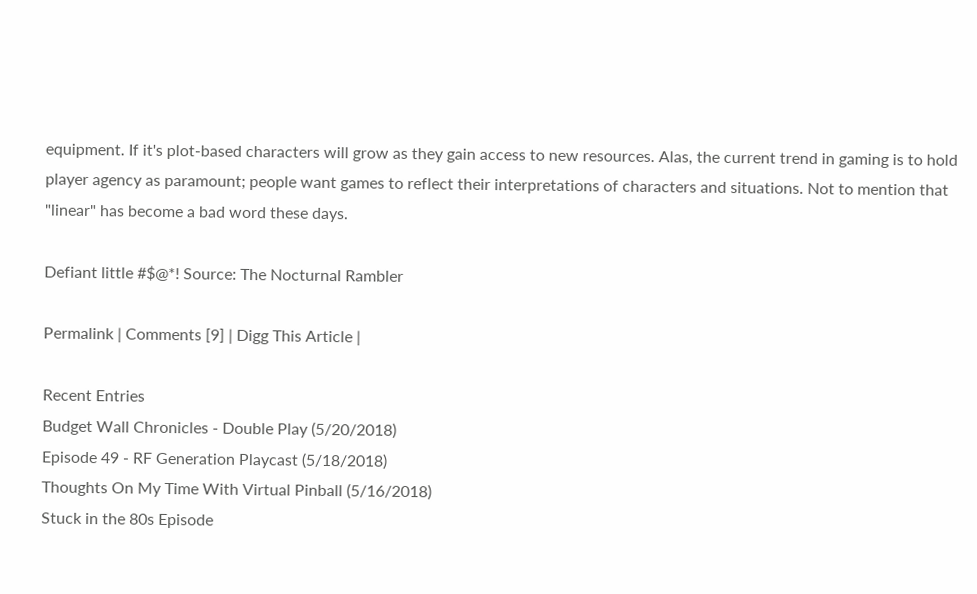equipment. If it's plot-based characters will grow as they gain access to new resources. Alas, the current trend in gaming is to hold player agency as paramount; people want games to reflect their interpretations of characters and situations. Not to mention that "linear" has become a bad word these days.

Defiant little #$@*! Source: The Nocturnal Rambler

Permalink | Comments [9] | Digg This Article |

Recent Entries
Budget Wall Chronicles - Double Play (5/20/2018)
Episode 49 - RF Generation Playcast (5/18/2018)
Thoughts On My Time With Virtual Pinball (5/16/2018)
Stuck in the 80s Episode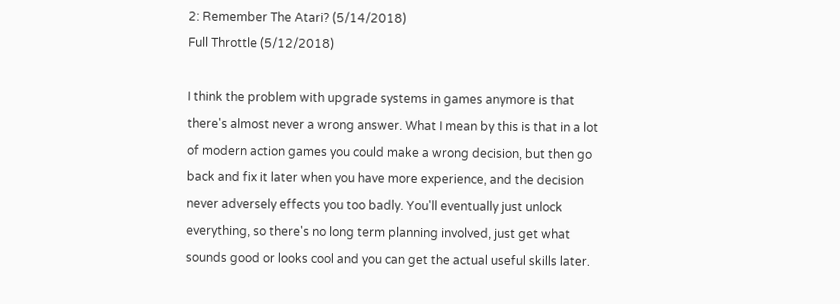2: Remember The Atari? (5/14/2018)
Full Throttle (5/12/2018)

I think the problem with upgrade systems in games anymore is that there's almost never a wrong answer. What I mean by this is that in a lot of modern action games you could make a wrong decision, but then go back and fix it later when you have more experience, and the decision never adversely effects you too badly. You'll eventually just unlock everything, so there's no long term planning involved, just get what sounds good or looks cool and you can get the actual useful skills later.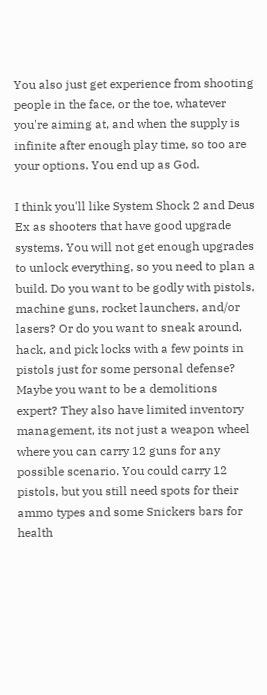You also just get experience from shooting people in the face, or the toe, whatever you're aiming at, and when the supply is infinite after enough play time, so too are your options. You end up as God.

I think you'll like System Shock 2 and Deus Ex as shooters that have good upgrade systems. You will not get enough upgrades to unlock everything, so you need to plan a build. Do you want to be godly with pistols, machine guns, rocket launchers, and/or lasers? Or do you want to sneak around, hack, and pick locks with a few points in pistols just for some personal defense? Maybe you want to be a demolitions expert? They also have limited inventory management, its not just a weapon wheel where you can carry 12 guns for any possible scenario. You could carry 12 pistols, but you still need spots for their ammo types and some Snickers bars for health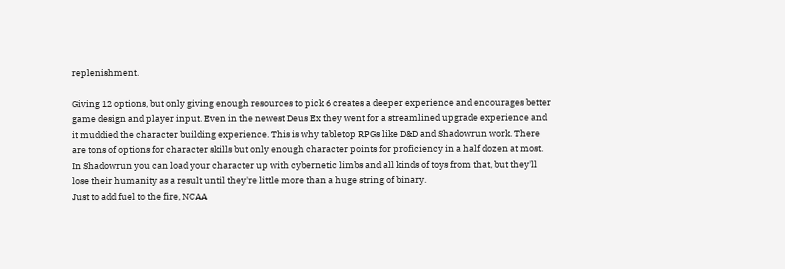replenishment.

Giving 12 options, but only giving enough resources to pick 6 creates a deeper experience and encourages better game design and player input. Even in the newest Deus Ex they went for a streamlined upgrade experience and it muddied the character building experience. This is why tabletop RPGs like D&D and Shadowrun work. There are tons of options for character skills but only enough character points for proficiency in a half dozen at most. In Shadowrun you can load your character up with cybernetic limbs and all kinds of toys from that, but they'll lose their humanity as a result until they're little more than a huge string of binary.
Just to add fuel to the fire, NCAA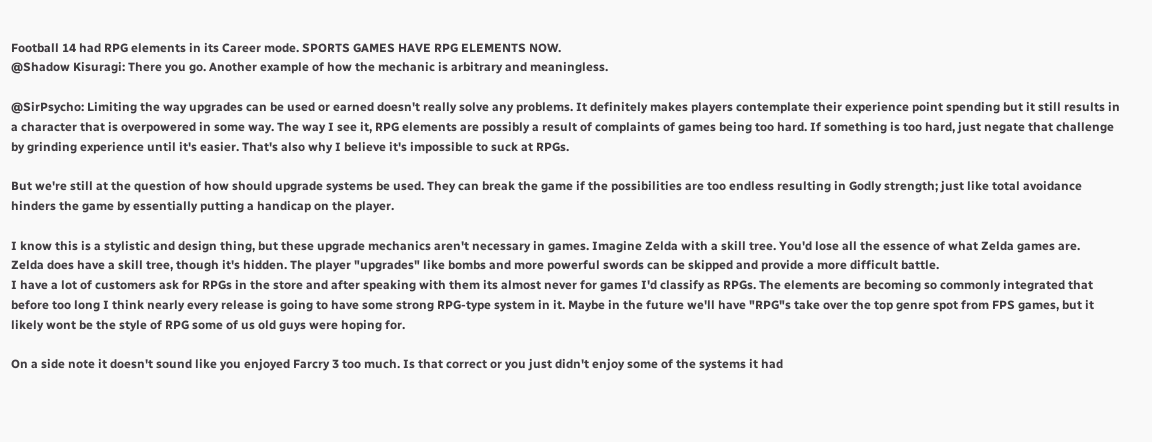Football 14 had RPG elements in its Career mode. SPORTS GAMES HAVE RPG ELEMENTS NOW.
@Shadow Kisuragi: There you go. Another example of how the mechanic is arbitrary and meaningless.

@SirPsycho: Limiting the way upgrades can be used or earned doesn't really solve any problems. It definitely makes players contemplate their experience point spending but it still results in a character that is overpowered in some way. The way I see it, RPG elements are possibly a result of complaints of games being too hard. If something is too hard, just negate that challenge by grinding experience until it's easier. That's also why I believe it's impossible to suck at RPGs.

But we're still at the question of how should upgrade systems be used. They can break the game if the possibilities are too endless resulting in Godly strength; just like total avoidance hinders the game by essentially putting a handicap on the player.

I know this is a stylistic and design thing, but these upgrade mechanics aren't necessary in games. Imagine Zelda with a skill tree. You'd lose all the essence of what Zelda games are.
Zelda does have a skill tree, though it's hidden. The player "upgrades" like bombs and more powerful swords can be skipped and provide a more difficult battle.
I have a lot of customers ask for RPGs in the store and after speaking with them its almost never for games I'd classify as RPGs. The elements are becoming so commonly integrated that before too long I think nearly every release is going to have some strong RPG-type system in it. Maybe in the future we'll have "RPG"s take over the top genre spot from FPS games, but it likely wont be the style of RPG some of us old guys were hoping for.

On a side note it doesn't sound like you enjoyed Farcry 3 too much. Is that correct or you just didn't enjoy some of the systems it had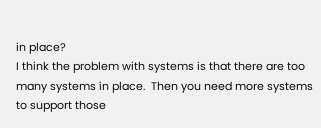in place?
I think the problem with systems is that there are too many systems in place.  Then you need more systems to support those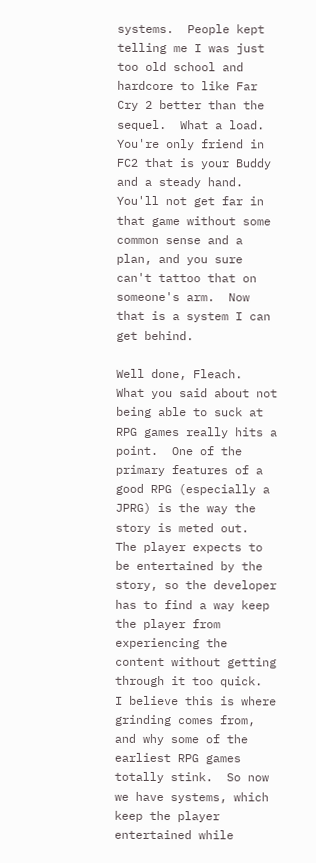systems.  People kept telling me I was just too old school and hardcore to like Far Cry 2 better than the sequel.  What a load.  You're only friend in FC2 that is your Buddy and a steady hand.  You'll not get far in that game without some common sense and a plan, and you sure can't tattoo that on someone's arm.  Now that is a system I can get behind.

Well done, Fleach.  What you said about not being able to suck at RPG games really hits a point.  One of the primary features of a good RPG (especially a JPRG) is the way the story is meted out.  The player expects to be entertained by the story, so the developer has to find a way keep the player from experiencing the content without getting through it too quick.  I believe this is where grinding comes from, and why some of the earliest RPG games totally stink.  So now we have systems, which keep the player entertained while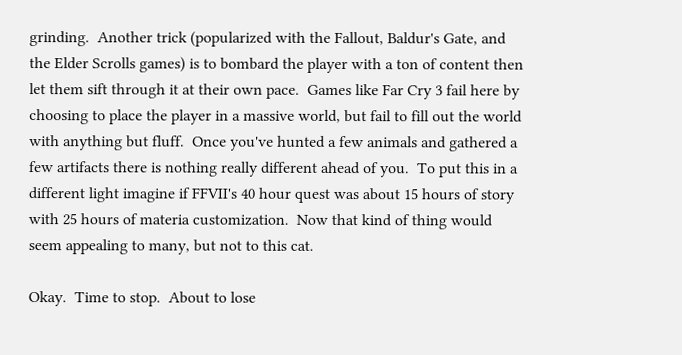grinding.  Another trick (popularized with the Fallout, Baldur's Gate, and the Elder Scrolls games) is to bombard the player with a ton of content then let them sift through it at their own pace.  Games like Far Cry 3 fail here by choosing to place the player in a massive world, but fail to fill out the world with anything but fluff.  Once you've hunted a few animals and gathered a few artifacts there is nothing really different ahead of you.  To put this in a different light imagine if FFVII's 40 hour quest was about 15 hours of story with 25 hours of materia customization.  Now that kind of thing would seem appealing to many, but not to this cat.

Okay.  Time to stop.  About to lose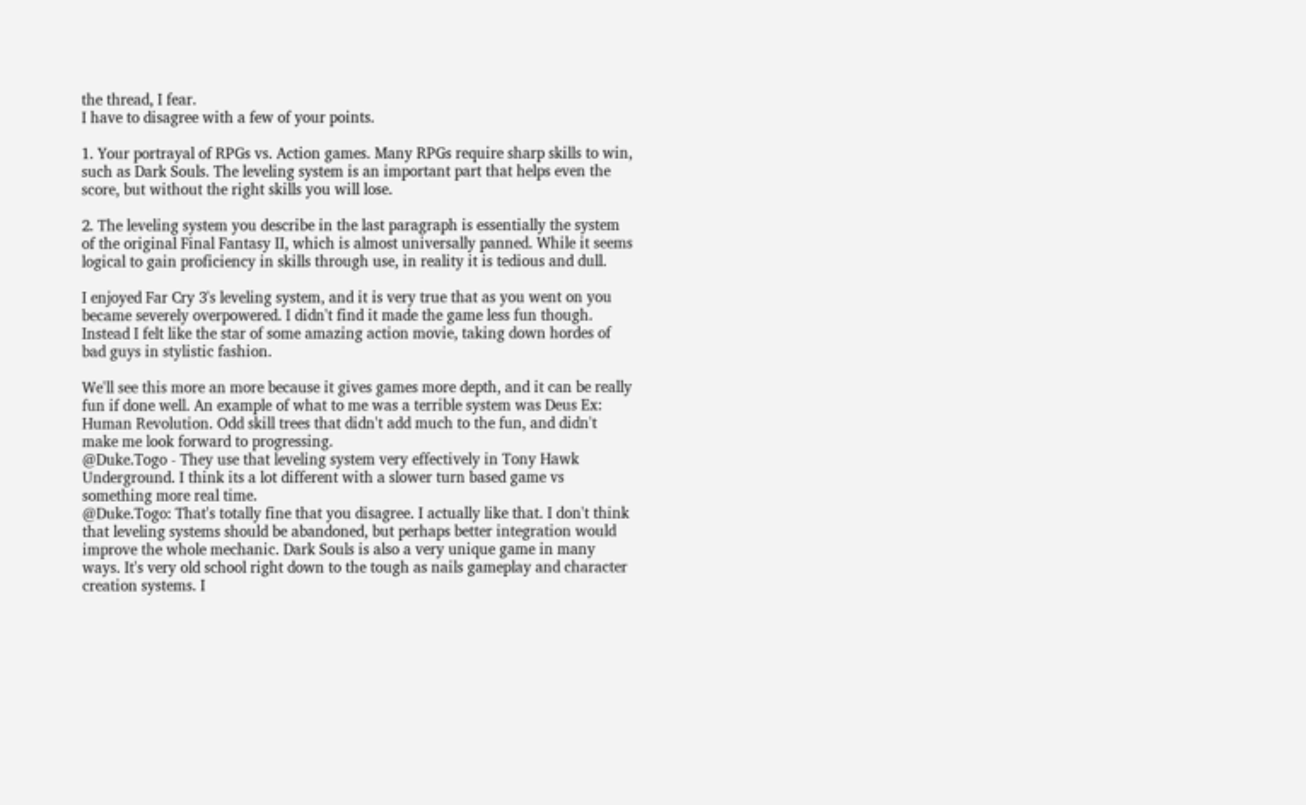the thread, I fear.
I have to disagree with a few of your points.

1. Your portrayal of RPGs vs. Action games. Many RPGs require sharp skills to win, such as Dark Souls. The leveling system is an important part that helps even the score, but without the right skills you will lose.

2. The leveling system you describe in the last paragraph is essentially the system of the original Final Fantasy II, which is almost universally panned. While it seems logical to gain proficiency in skills through use, in reality it is tedious and dull.

I enjoyed Far Cry 3's leveling system, and it is very true that as you went on you became severely overpowered. I didn't find it made the game less fun though. Instead I felt like the star of some amazing action movie, taking down hordes of bad guys in stylistic fashion.

We'll see this more an more because it gives games more depth, and it can be really fun if done well. An example of what to me was a terrible system was Deus Ex: Human Revolution. Odd skill trees that didn't add much to the fun, and didn't make me look forward to progressing.
@Duke.Togo - They use that leveling system very effectively in Tony Hawk Underground. I think its a lot different with a slower turn based game vs something more real time.
@Duke.Togo: That's totally fine that you disagree. I actually like that. I don't think that leveling systems should be abandoned, but perhaps better integration would improve the whole mechanic. Dark Souls is also a very unique game in many ways. It's very old school right down to the tough as nails gameplay and character creation systems. I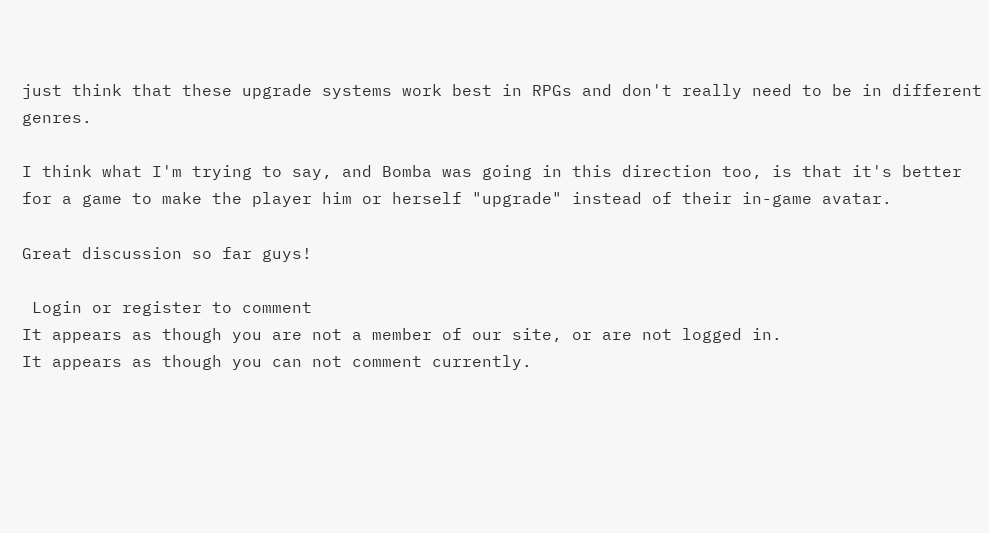just think that these upgrade systems work best in RPGs and don't really need to be in different genres.

I think what I'm trying to say, and Bomba was going in this direction too, is that it's better for a game to make the player him or herself "upgrade" instead of their in-game avatar.

Great discussion so far guys!

 Login or register to comment
It appears as though you are not a member of our site, or are not logged in.
It appears as though you can not comment currently.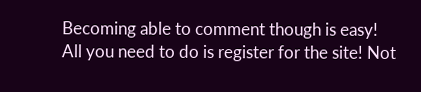Becoming able to comment though is easy! All you need to do is register for the site! Not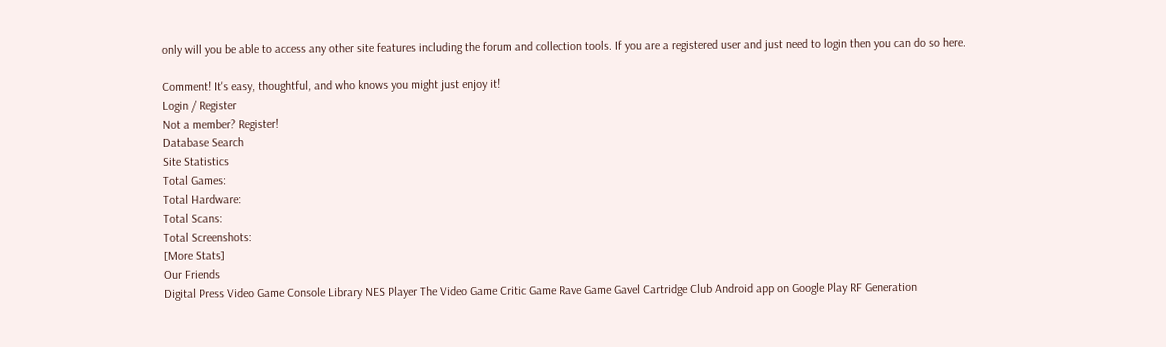only will you be able to access any other site features including the forum and collection tools. If you are a registered user and just need to login then you can do so here.

Comment! It's easy, thoughtful, and who knows you might just enjoy it!
Login / Register
Not a member? Register!
Database Search
Site Statistics
Total Games:
Total Hardware:
Total Scans:
Total Screenshots:
[More Stats]
Our Friends
Digital Press Video Game Console Library NES Player The Video Game Critic Game Rave Game Gavel Cartridge Club Android app on Google Play RF Generation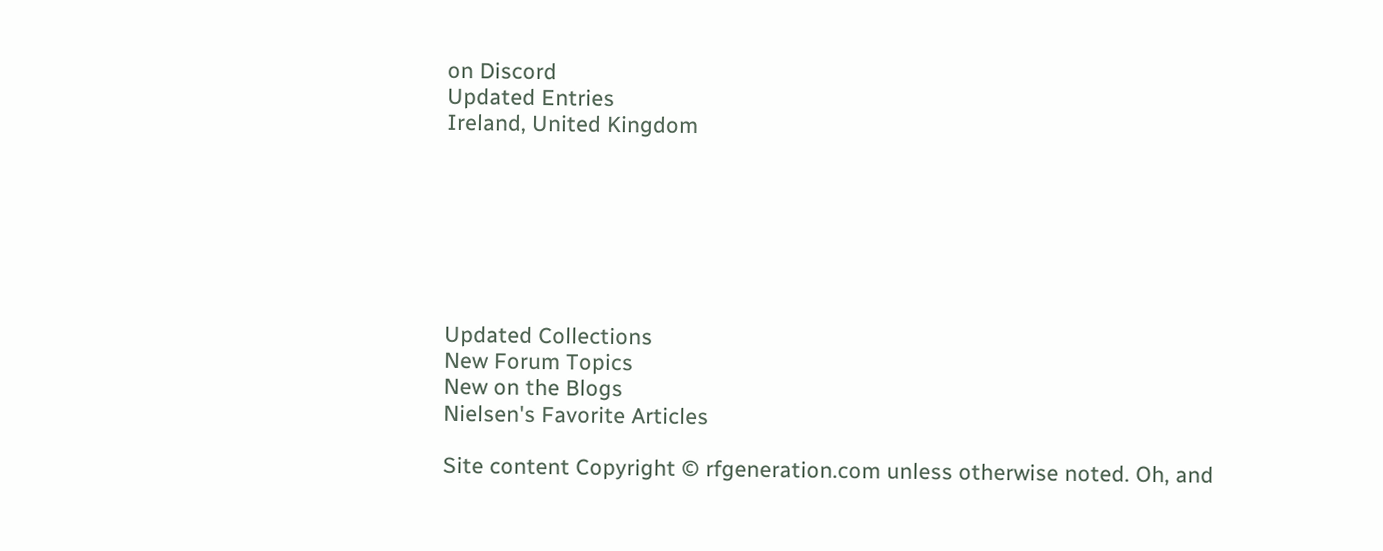on Discord
Updated Entries
Ireland, United Kingdom







Updated Collections
New Forum Topics
New on the Blogs
Nielsen's Favorite Articles

Site content Copyright © rfgeneration.com unless otherwise noted. Oh, and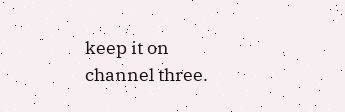keep it on channel three.